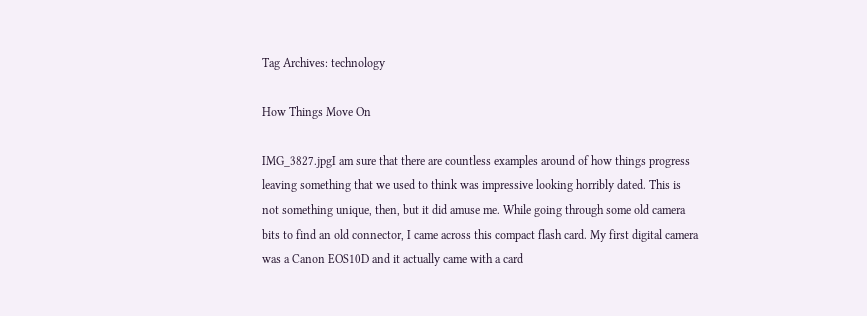Tag Archives: technology

How Things Move On

IMG_3827.jpgI am sure that there are countless examples around of how things progress leaving something that we used to think was impressive looking horribly dated. This is not something unique, then, but it did amuse me. While going through some old camera bits to find an old connector, I came across this compact flash card. My first digital camera was a Canon EOS10D and it actually came with a card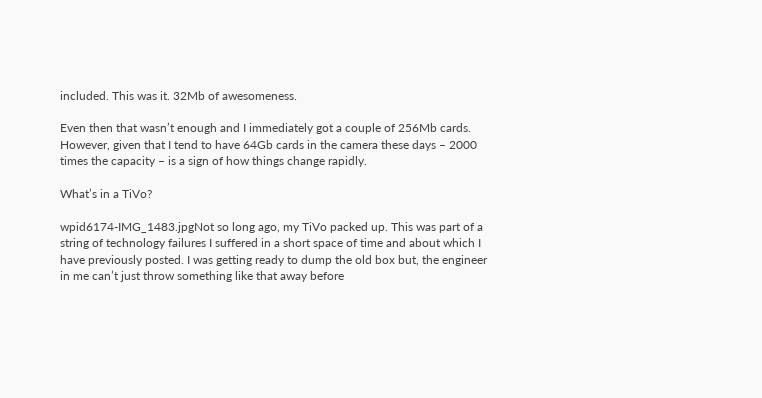included. This was it. 32Mb of awesomeness.

Even then that wasn’t enough and I immediately got a couple of 256Mb cards. However, given that I tend to have 64Gb cards in the camera these days – 2000 times the capacity – is a sign of how things change rapidly.

What’s in a TiVo?

wpid6174-IMG_1483.jpgNot so long ago, my TiVo packed up. This was part of a string of technology failures I suffered in a short space of time and about which I have previously posted. I was getting ready to dump the old box but, the engineer in me can’t just throw something like that away before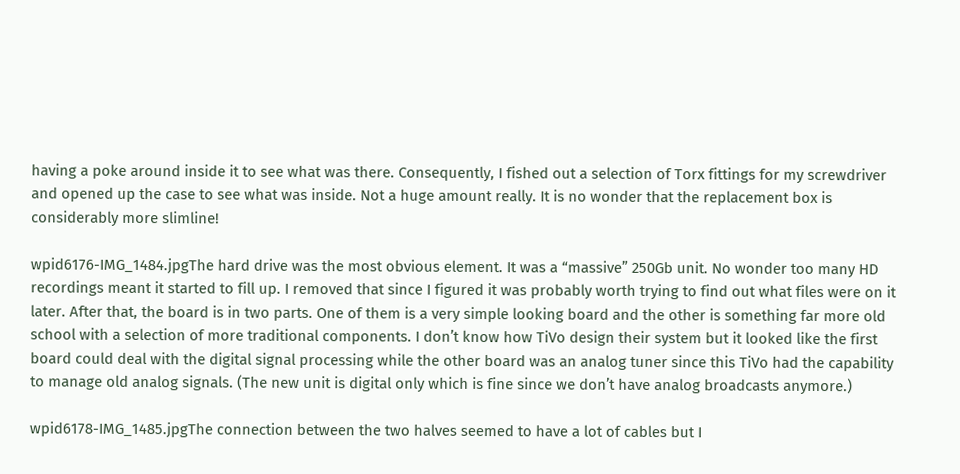having a poke around inside it to see what was there. Consequently, I fished out a selection of Torx fittings for my screwdriver and opened up the case to see what was inside. Not a huge amount really. It is no wonder that the replacement box is considerably more slimline!

wpid6176-IMG_1484.jpgThe hard drive was the most obvious element. It was a “massive” 250Gb unit. No wonder too many HD recordings meant it started to fill up. I removed that since I figured it was probably worth trying to find out what files were on it later. After that, the board is in two parts. One of them is a very simple looking board and the other is something far more old school with a selection of more traditional components. I don’t know how TiVo design their system but it looked like the first board could deal with the digital signal processing while the other board was an analog tuner since this TiVo had the capability to manage old analog signals. (The new unit is digital only which is fine since we don’t have analog broadcasts anymore.)

wpid6178-IMG_1485.jpgThe connection between the two halves seemed to have a lot of cables but I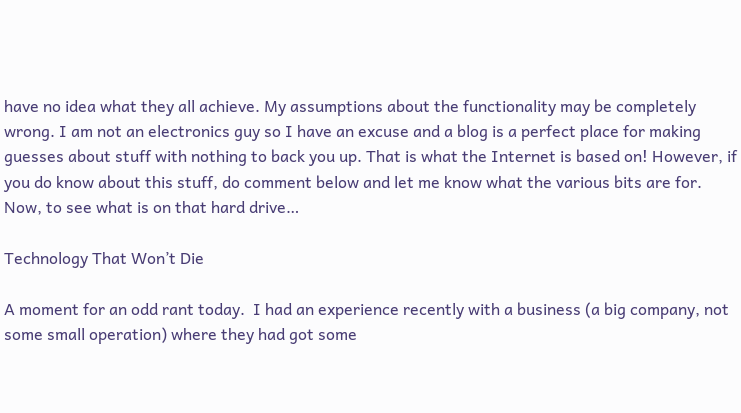have no idea what they all achieve. My assumptions about the functionality may be completely wrong. I am not an electronics guy so I have an excuse and a blog is a perfect place for making guesses about stuff with nothing to back you up. That is what the Internet is based on! However, if you do know about this stuff, do comment below and let me know what the various bits are for. Now, to see what is on that hard drive…

Technology That Won’t Die

A moment for an odd rant today.  I had an experience recently with a business (a big company, not some small operation) where they had got some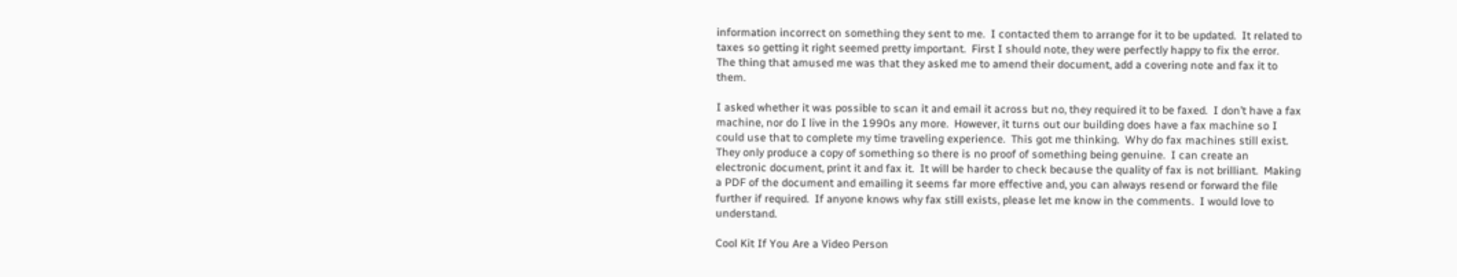information incorrect on something they sent to me.  I contacted them to arrange for it to be updated.  It related to taxes so getting it right seemed pretty important.  First I should note, they were perfectly happy to fix the error.  The thing that amused me was that they asked me to amend their document, add a covering note and fax it to them.

I asked whether it was possible to scan it and email it across but no, they required it to be faxed.  I don’t have a fax machine, nor do I live in the 1990s any more.  However, it turns out our building does have a fax machine so I could use that to complete my time traveling experience.  This got me thinking.  Why do fax machines still exist.  They only produce a copy of something so there is no proof of something being genuine.  I can create an electronic document, print it and fax it.  It will be harder to check because the quality of fax is not brilliant.  Making a PDF of the document and emailing it seems far more effective and, you can always resend or forward the file further if required.  If anyone knows why fax still exists, please let me know in the comments.  I would love to understand.

Cool Kit If You Are a Video Person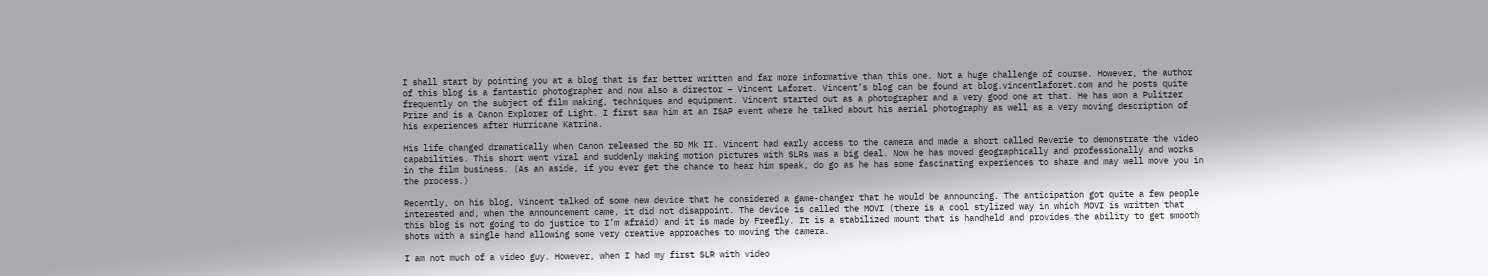I shall start by pointing you at a blog that is far better written and far more informative than this one. Not a huge challenge of course. However, the author of this blog is a fantastic photographer and now also a director – Vincent Laforet. Vincent’s blog can be found at blog.vincentlaforet.com and he posts quite frequently on the subject of film making, techniques and equipment. Vincent started out as a photographer and a very good one at that. He has won a Pulitzer Prize and is a Canon Explorer of Light. I first saw him at an ISAP event where he talked about his aerial photography as well as a very moving description of his experiences after Hurricane Katrina.

His life changed dramatically when Canon released the 5D Mk II. Vincent had early access to the camera and made a short called Reverie to demonstrate the video capabilities. This short went viral and suddenly making motion pictures with SLRs was a big deal. Now he has moved geographically and professionally and works in the film business. (As an aside, if you ever get the chance to hear him speak, do go as he has some fascinating experiences to share and may well move you in the process.)

Recently, on his blog, Vincent talked of some new device that he considered a game-changer that he would be announcing. The anticipation got quite a few people interested and, when the announcement came, it did not disappoint. The device is called the MOVI (there is a cool stylized way in which MOVI is written that this blog is not going to do justice to I’m afraid) and it is made by Freefly. It is a stabilized mount that is handheld and provides the ability to get smooth shots with a single hand allowing some very creative approaches to moving the camera.

I am not much of a video guy. However, when I had my first SLR with video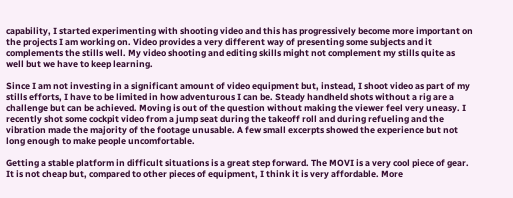capability, I started experimenting with shooting video and this has progressively become more important on the projects I am working on. Video provides a very different way of presenting some subjects and it complements the stills well. My video shooting and editing skills might not complement my stills quite as well but we have to keep learning.

Since I am not investing in a significant amount of video equipment but, instead, I shoot video as part of my stills efforts, I have to be limited in how adventurous I can be. Steady handheld shots without a rig are a challenge but can be achieved. Moving is out of the question without making the viewer feel very uneasy. I recently shot some cockpit video from a jump seat during the takeoff roll and during refueling and the vibration made the majority of the footage unusable. A few small excerpts showed the experience but not long enough to make people uncomfortable.

Getting a stable platform in difficult situations is a great step forward. The MOVI is a very cool piece of gear. It is not cheap but, compared to other pieces of equipment, I think it is very affordable. More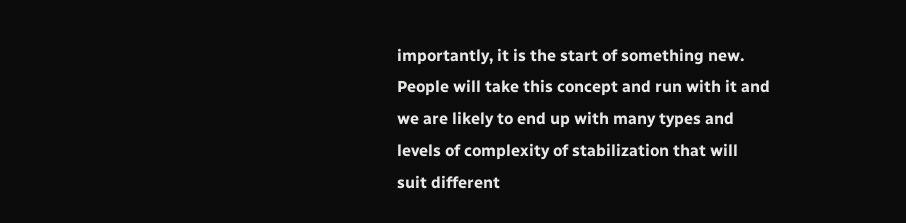importantly, it is the start of something new. People will take this concept and run with it and we are likely to end up with many types and levels of complexity of stabilization that will suit different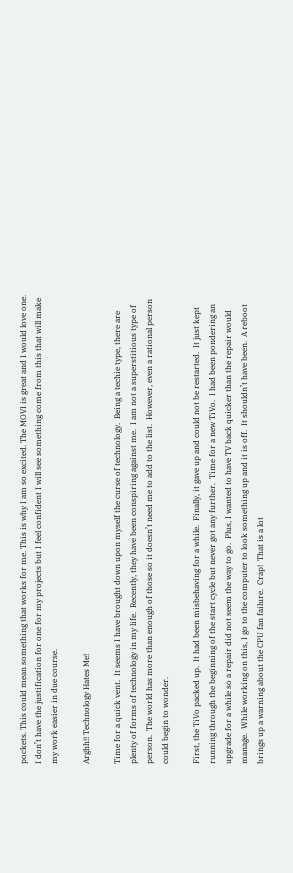pockets. This could mean something that works for me. This is why I am so excited. The MOVI is great and I would love one. I don’t have the justification for one for my projects but I feel confident I will see something come from this that will make my work easier in due course.

Arghh!! Technology Hates Me!

Time for a quick vent.  It seems I have brought down upon myself the curse of technology.  Being a techie type, there are plenty of forms of technology in my life.  Recently, they have been conspiring against me.  I am not a superstitious type of person.  The world has more than enough of those so it doesn’t need me to add to the list.  However, even a rational person could begin to wonder.

First, the TiVo packed up.  It had been misbehaving for a while.  Finally, it gave up and could not be restarted.  It just kept running through the beginning of the start cycle but never got any further.  Time for a new TiVo.  I had been pondering an upgrade for a while so a repair did not seem the way to go.  Plus, I wanted to have TV back quicker than the repair would manage.  While working on this, I go to the computer to look something up and it is off.  It shouldn’t have been.  A reboot brings up a warning about the CPU fan failure.  Crap!  That is a lot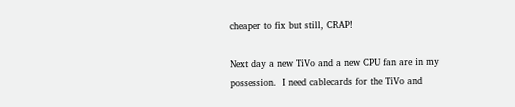cheaper to fix but still, CRAP!

Next day a new TiVo and a new CPU fan are in my possession.  I need cablecards for the TiVo and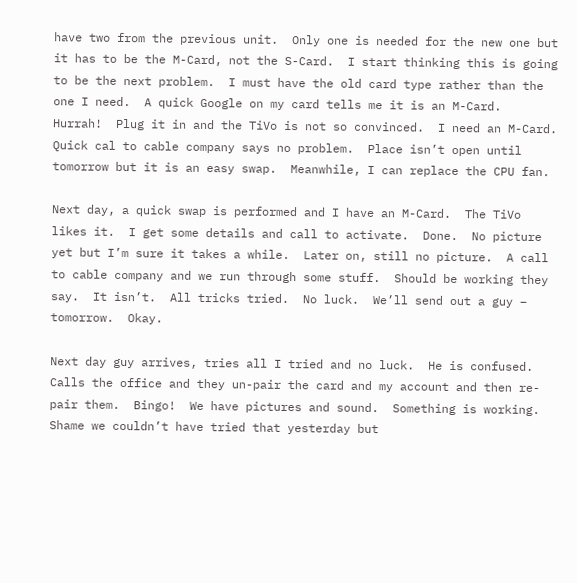have two from the previous unit.  Only one is needed for the new one but it has to be the M-Card, not the S-Card.  I start thinking this is going to be the next problem.  I must have the old card type rather than the one I need.  A quick Google on my card tells me it is an M-Card.  Hurrah!  Plug it in and the TiVo is not so convinced.  I need an M-Card.  Quick cal to cable company says no problem.  Place isn’t open until tomorrow but it is an easy swap.  Meanwhile, I can replace the CPU fan.

Next day, a quick swap is performed and I have an M-Card.  The TiVo likes it.  I get some details and call to activate.  Done.  No picture yet but I’m sure it takes a while.  Later on, still no picture.  A call to cable company and we run through some stuff.  Should be working they say.  It isn’t.  All tricks tried.  No luck.  We’ll send out a guy – tomorrow.  Okay.

Next day guy arrives, tries all I tried and no luck.  He is confused.  Calls the office and they un-pair the card and my account and then re-pair them.  Bingo!  We have pictures and sound.  Something is working.  Shame we couldn’t have tried that yesterday but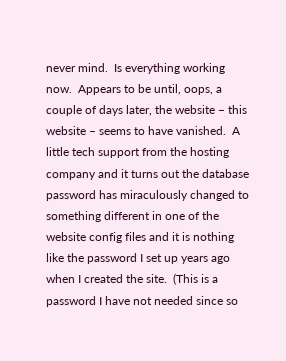never mind.  Is everything working now.  Appears to be until, oops, a couple of days later, the website – this website – seems to have vanished.  A little tech support from the hosting company and it turns out the database password has miraculously changed to something different in one of the website config files and it is nothing like the password I set up years ago when I created the site.  (This is a password I have not needed since so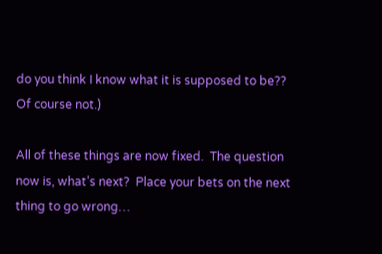do you think I know what it is supposed to be??  Of course not.)

All of these things are now fixed.  The question now is, what’s next?  Place your bets on the next thing to go wrong…